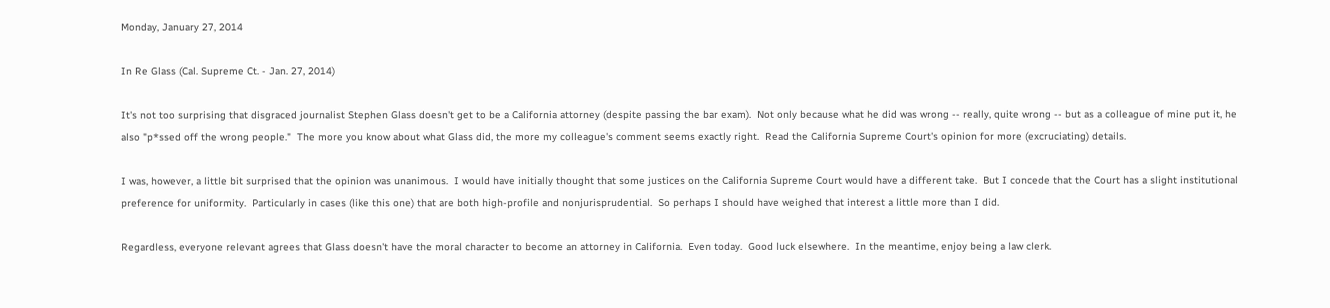Monday, January 27, 2014

In Re Glass (Cal. Supreme Ct. - Jan. 27, 2014)

It's not too surprising that disgraced journalist Stephen Glass doesn't get to be a California attorney (despite passing the bar exam).  Not only because what he did was wrong -- really, quite wrong -- but as a colleague of mine put it, he also "p*ssed off the wrong people."  The more you know about what Glass did, the more my colleague's comment seems exactly right.  Read the California Supreme Court's opinion for more (excruciating) details.

I was, however, a little bit surprised that the opinion was unanimous.  I would have initially thought that some justices on the California Supreme Court would have a different take.  But I concede that the Court has a slight institutional preference for uniformity.  Particularly in cases (like this one) that are both high-profile and nonjurisprudential.  So perhaps I should have weighed that interest a little more than I did.

Regardless, everyone relevant agrees that Glass doesn't have the moral character to become an attorney in California.  Even today.  Good luck elsewhere.  In the meantime, enjoy being a law clerk.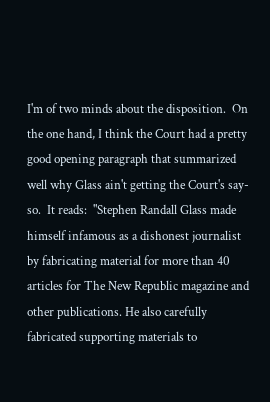I'm of two minds about the disposition.  On the one hand, I think the Court had a pretty good opening paragraph that summarized well why Glass ain't getting the Court's say-so.  It reads:  "Stephen Randall Glass made himself infamous as a dishonest journalist by fabricating material for more than 40 articles for The New Republic magazine and other publications. He also carefully fabricated supporting materials to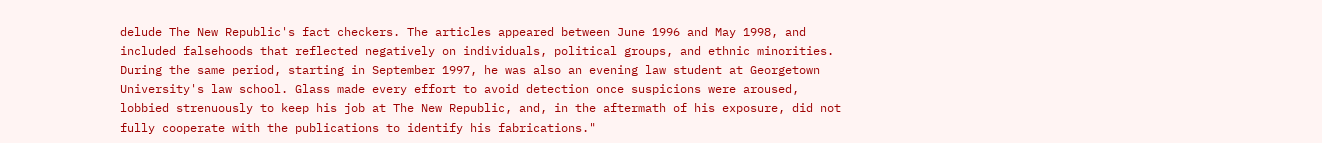delude The New Republic's fact checkers. The articles appeared between June 1996 and May 1998, and included falsehoods that reflected negatively on individuals, political groups, and ethnic minorities. During the same period, starting in September 1997, he was also an evening law student at Georgetown University's law school. Glass made every effort to avoid detection once suspicions were aroused, lobbied strenuously to keep his job at The New Republic, and, in the aftermath of his exposure, did not fully cooperate with the publications to identify his fabrications."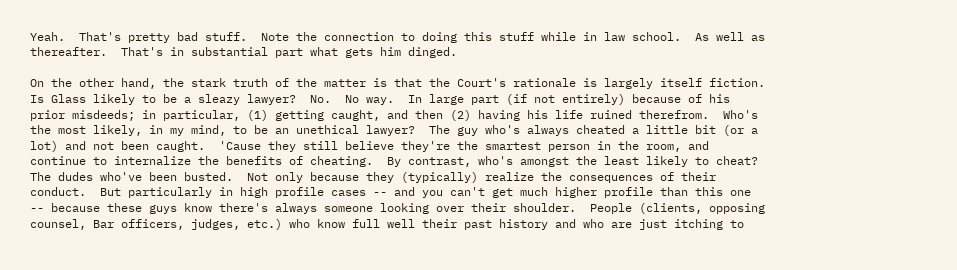Yeah.  That's pretty bad stuff.  Note the connection to doing this stuff while in law school.  As well as thereafter.  That's in substantial part what gets him dinged.

On the other hand, the stark truth of the matter is that the Court's rationale is largely itself fiction.  Is Glass likely to be a sleazy lawyer?  No.  No way.  In large part (if not entirely) because of his prior misdeeds; in particular, (1) getting caught, and then (2) having his life ruined therefrom.  Who's the most likely, in my mind, to be an unethical lawyer?  The guy who's always cheated a little bit (or a lot) and not been caught.  'Cause they still believe they're the smartest person in the room, and continue to internalize the benefits of cheating.  By contrast, who's amongst the least likely to cheat?  The dudes who've been busted.  Not only because they (typically) realize the consequences of their conduct.  But particularly in high profile cases -- and you can't get much higher profile than this one -- because these guys know there's always someone looking over their shoulder.  People (clients, opposing counsel, Bar officers, judges, etc.) who know full well their past history and who are just itching to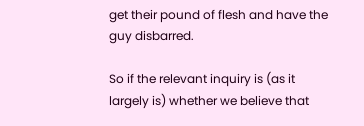get their pound of flesh and have the guy disbarred.

So if the relevant inquiry is (as it largely is) whether we believe that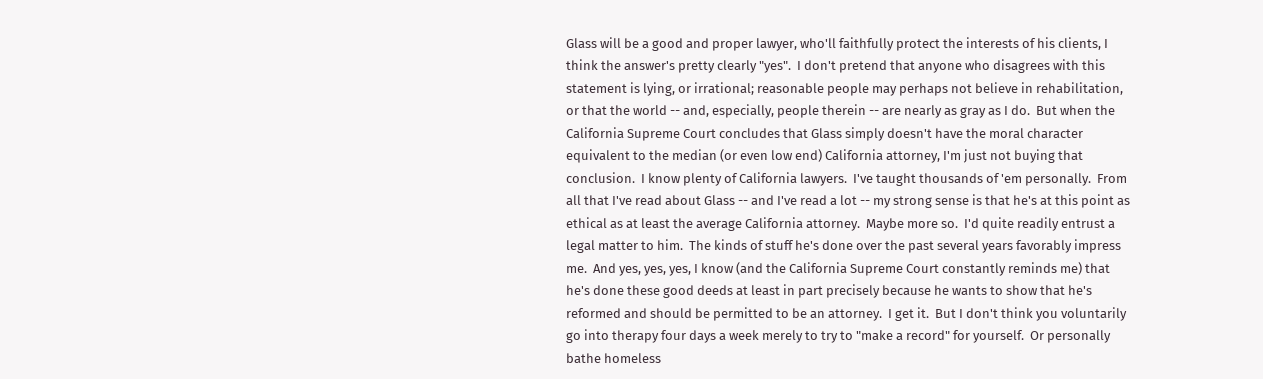Glass will be a good and proper lawyer, who'll faithfully protect the interests of his clients, I think the answer's pretty clearly "yes".  I don't pretend that anyone who disagrees with this statement is lying, or irrational; reasonable people may perhaps not believe in rehabilitation, or that the world -- and, especially, people therein -- are nearly as gray as I do.  But when the California Supreme Court concludes that Glass simply doesn't have the moral character equivalent to the median (or even low end) California attorney, I'm just not buying that conclusion.  I know plenty of California lawyers.  I've taught thousands of 'em personally.  From all that I've read about Glass -- and I've read a lot -- my strong sense is that he's at this point as ethical as at least the average California attorney.  Maybe more so.  I'd quite readily entrust a legal matter to him.  The kinds of stuff he's done over the past several years favorably impress me.  And yes, yes, yes, I know (and the California Supreme Court constantly reminds me) that he's done these good deeds at least in part precisely because he wants to show that he's reformed and should be permitted to be an attorney.  I get it.  But I don't think you voluntarily go into therapy four days a week merely to try to "make a record" for yourself.  Or personally bathe homeless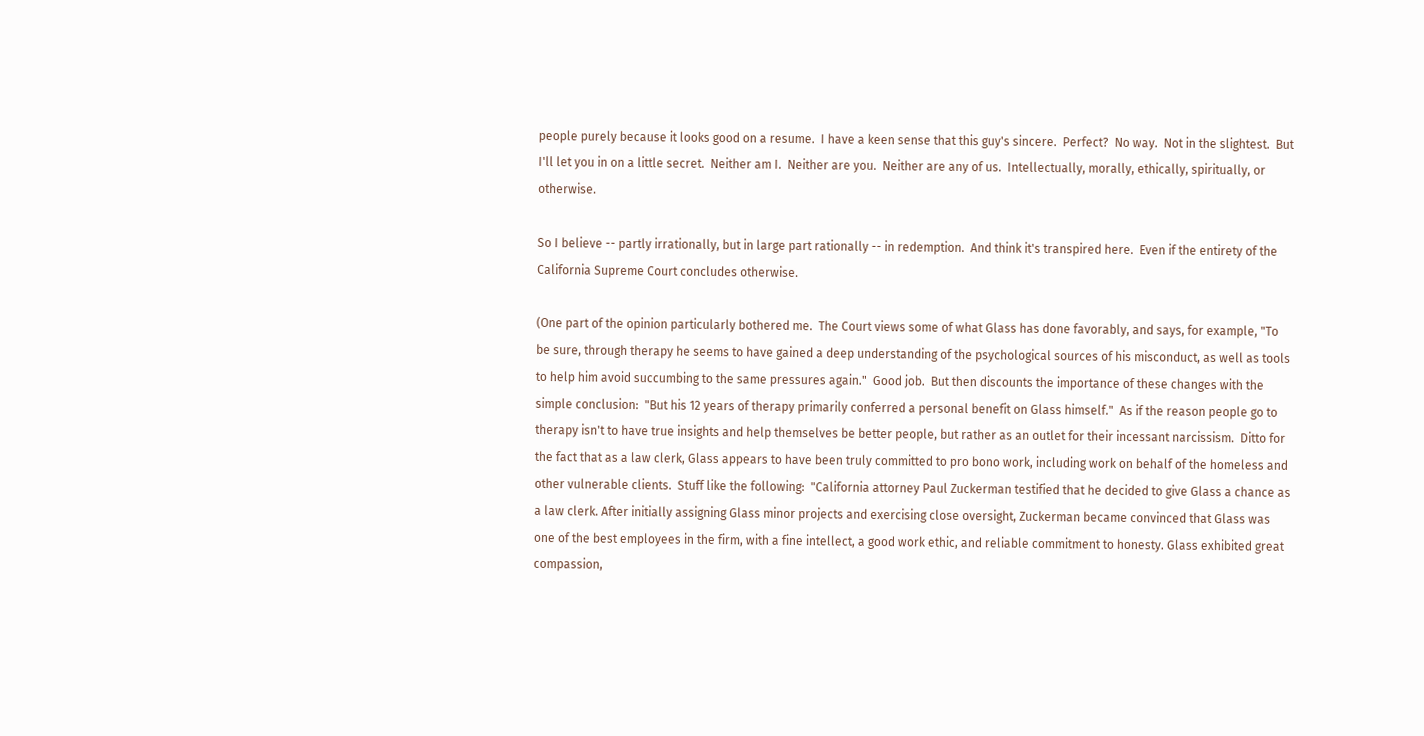people purely because it looks good on a resume.  I have a keen sense that this guy's sincere.  Perfect?  No way.  Not in the slightest.  But I'll let you in on a little secret.  Neither am I.  Neither are you.  Neither are any of us.  Intellectually, morally, ethically, spiritually, or otherwise.

So I believe -- partly irrationally, but in large part rationally -- in redemption.  And think it's transpired here.  Even if the entirety of the California Supreme Court concludes otherwise.

(One part of the opinion particularly bothered me.  The Court views some of what Glass has done favorably, and says, for example, "To be sure, through therapy he seems to have gained a deep understanding of the psychological sources of his misconduct, as well as tools to help him avoid succumbing to the same pressures again."  Good job.  But then discounts the importance of these changes with the simple conclusion:  "But his 12 years of therapy primarily conferred a personal benefit on Glass himself."  As if the reason people go to therapy isn't to have true insights and help themselves be better people, but rather as an outlet for their incessant narcissism.  Ditto for the fact that as a law clerk, Glass appears to have been truly committed to pro bono work, including work on behalf of the homeless and other vulnerable clients.  Stuff like the following:  "California attorney Paul Zuckerman testified that he decided to give Glass a chance as a law clerk. After initially assigning Glass minor projects and exercising close oversight, Zuckerman became convinced that Glass was one of the best employees in the firm, with a fine intellect, a good work ethic, and reliable commitment to honesty. Glass exhibited great compassion,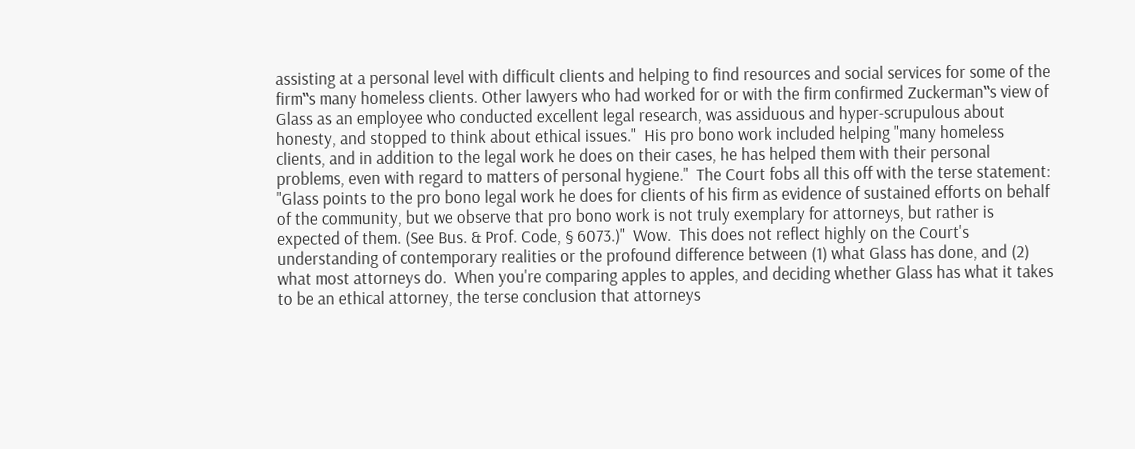assisting at a personal level with difficult clients and helping to find resources and social services for some of the firm‟s many homeless clients. Other lawyers who had worked for or with the firm confirmed Zuckerman‟s view of Glass as an employee who conducted excellent legal research, was assiduous and hyper-scrupulous about honesty, and stopped to think about ethical issues."  His pro bono work included helping "many homeless clients, and in addition to the legal work he does on their cases, he has helped them with their personal problems, even with regard to matters of personal hygiene."  The Court fobs all this off with the terse statement:  "Glass points to the pro bono legal work he does for clients of his firm as evidence of sustained efforts on behalf of the community, but we observe that pro bono work is not truly exemplary for attorneys, but rather is expected of them. (See Bus. & Prof. Code, § 6073.)"  Wow.  This does not reflect highly on the Court's understanding of contemporary realities or the profound difference between (1) what Glass has done, and (2) what most attorneys do.  When you're comparing apples to apples, and deciding whether Glass has what it takes to be an ethical attorney, the terse conclusion that attorneys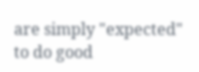are simply "expected" to do good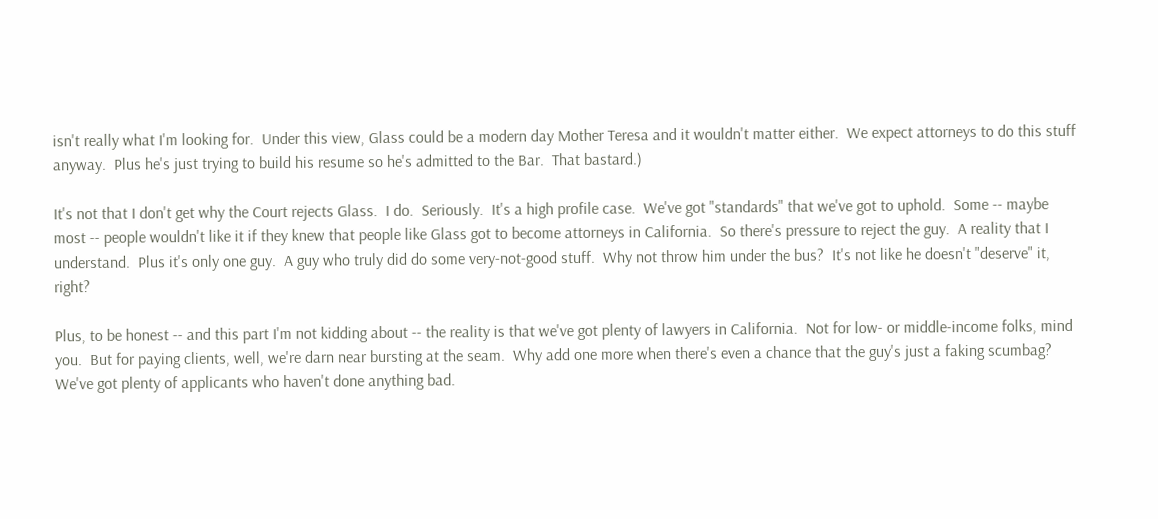isn't really what I'm looking for.  Under this view, Glass could be a modern day Mother Teresa and it wouldn't matter either.  We expect attorneys to do this stuff anyway.  Plus he's just trying to build his resume so he's admitted to the Bar.  That bastard.)

It's not that I don't get why the Court rejects Glass.  I do.  Seriously.  It's a high profile case.  We've got "standards" that we've got to uphold.  Some -- maybe most -- people wouldn't like it if they knew that people like Glass got to become attorneys in California.  So there's pressure to reject the guy.  A reality that I understand.  Plus it's only one guy.  A guy who truly did do some very-not-good stuff.  Why not throw him under the bus?  It's not like he doesn't "deserve" it, right?

Plus, to be honest -- and this part I'm not kidding about -- the reality is that we've got plenty of lawyers in California.  Not for low- or middle-income folks, mind you.  But for paying clients, well, we're darn near bursting at the seam.  Why add one more when there's even a chance that the guy's just a faking scumbag?  We've got plenty of applicants who haven't done anything bad.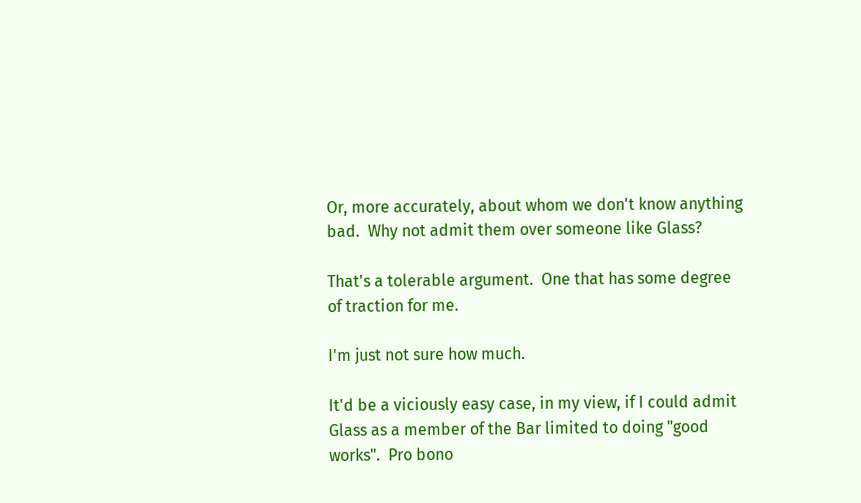Or, more accurately, about whom we don't know anything bad.  Why not admit them over someone like Glass?

That's a tolerable argument.  One that has some degree of traction for me.

I'm just not sure how much.

It'd be a viciously easy case, in my view, if I could admit Glass as a member of the Bar limited to doing "good works".  Pro bono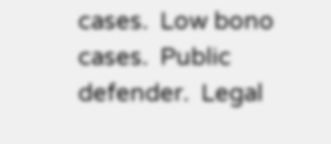cases.  Low bono cases.  Public defender.  Legal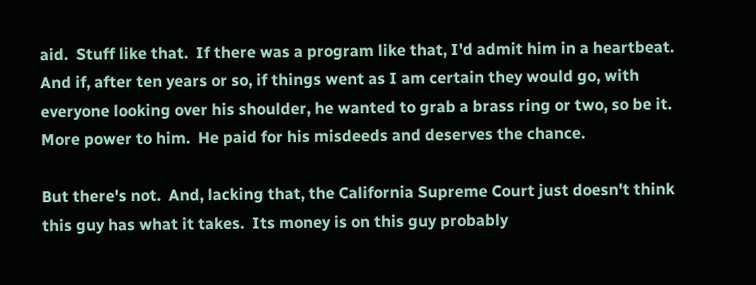aid.  Stuff like that.  If there was a program like that, I'd admit him in a heartbeat.  And if, after ten years or so, if things went as I am certain they would go, with everyone looking over his shoulder, he wanted to grab a brass ring or two, so be it.  More power to him.  He paid for his misdeeds and deserves the chance.

But there's not.  And, lacking that, the California Supreme Court just doesn't think this guy has what it takes.  Its money is on this guy probably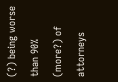(?) being worse than 90% (more?) of attorneys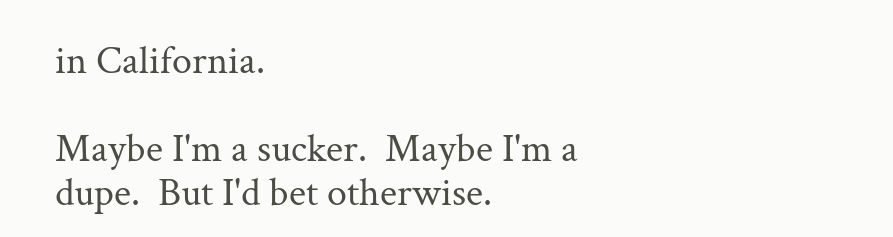in California.

Maybe I'm a sucker.  Maybe I'm a dupe.  But I'd bet otherwise.